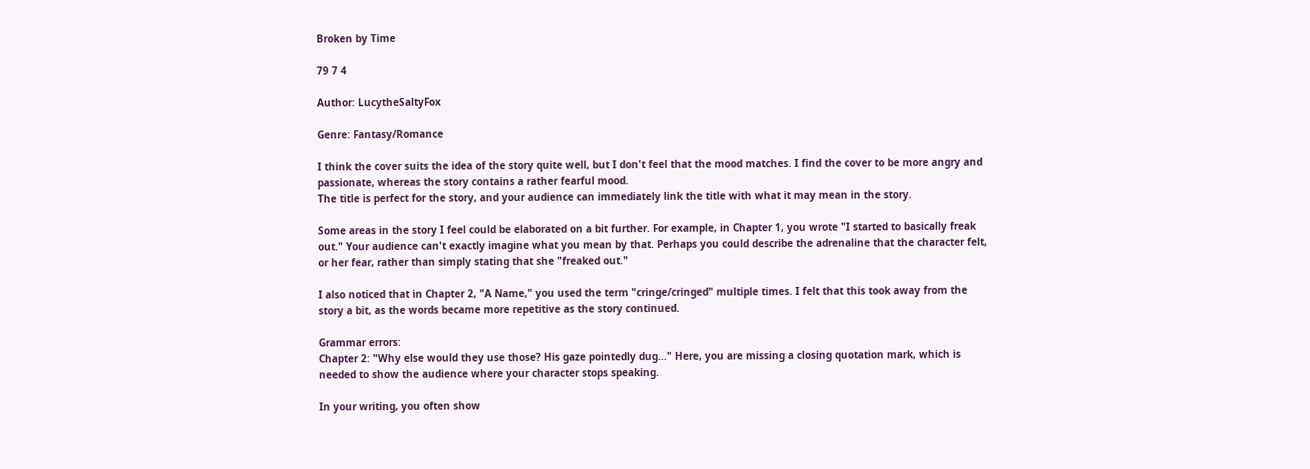Broken by Time

79 7 4

Author: LucytheSaltyFox

Genre: Fantasy/Romance

I think the cover suits the idea of the story quite well, but I don't feel that the mood matches. I find the cover to be more angry and passionate, whereas the story contains a rather fearful mood.
The title is perfect for the story, and your audience can immediately link the title with what it may mean in the story.

Some areas in the story I feel could be elaborated on a bit further. For example, in Chapter 1, you wrote "I started to basically freak out." Your audience can't exactly imagine what you mean by that. Perhaps you could describe the adrenaline that the character felt, or her fear, rather than simply stating that she "freaked out."

I also noticed that in Chapter 2, "A Name," you used the term "cringe/cringed" multiple times. I felt that this took away from the story a bit, as the words became more repetitive as the story continued.

Grammar errors:
Chapter 2: "Why else would they use those? His gaze pointedly dug..." Here, you are missing a closing quotation mark, which is needed to show the audience where your character stops speaking.

In your writing, you often show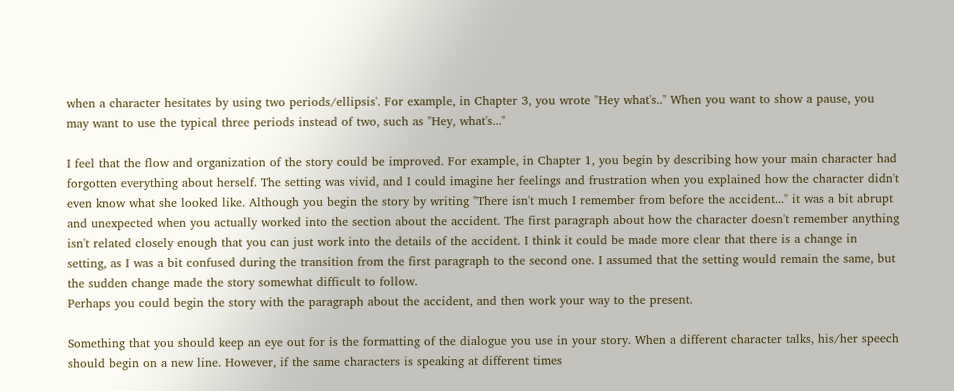when a character hesitates by using two periods/ellipsis'. For example, in Chapter 3, you wrote "Hey what's.." When you want to show a pause, you may want to use the typical three periods instead of two, such as "Hey, what's..."

I feel that the flow and organization of the story could be improved. For example, in Chapter 1, you begin by describing how your main character had forgotten everything about herself. The setting was vivid, and I could imagine her feelings and frustration when you explained how the character didn't even know what she looked like. Although you begin the story by writing "There isn't much I remember from before the accident..." it was a bit abrupt and unexpected when you actually worked into the section about the accident. The first paragraph about how the character doesn't remember anything isn't related closely enough that you can just work into the details of the accident. I think it could be made more clear that there is a change in setting, as I was a bit confused during the transition from the first paragraph to the second one. I assumed that the setting would remain the same, but the sudden change made the story somewhat difficult to follow.
Perhaps you could begin the story with the paragraph about the accident, and then work your way to the present.

Something that you should keep an eye out for is the formatting of the dialogue you use in your story. When a different character talks, his/her speech should begin on a new line. However, if the same characters is speaking at different times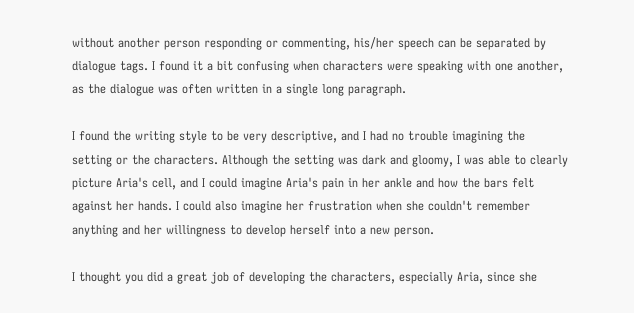without another person responding or commenting, his/her speech can be separated by dialogue tags. I found it a bit confusing when characters were speaking with one another, as the dialogue was often written in a single long paragraph.

I found the writing style to be very descriptive, and I had no trouble imagining the setting or the characters. Although the setting was dark and gloomy, I was able to clearly picture Aria's cell, and I could imagine Aria's pain in her ankle and how the bars felt against her hands. I could also imagine her frustration when she couldn't remember anything and her willingness to develop herself into a new person.

I thought you did a great job of developing the characters, especially Aria, since she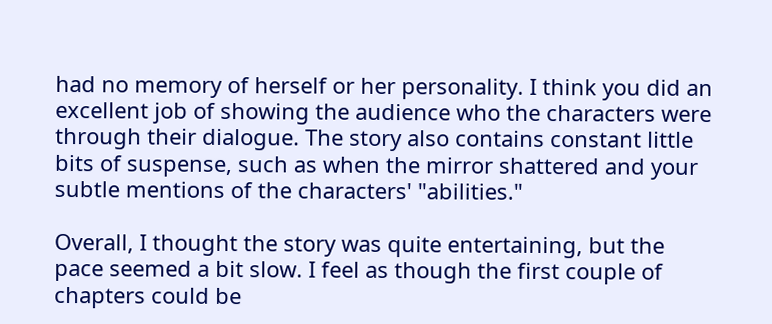had no memory of herself or her personality. I think you did an excellent job of showing the audience who the characters were through their dialogue. The story also contains constant little bits of suspense, such as when the mirror shattered and your subtle mentions of the characters' "abilities."

Overall, I thought the story was quite entertaining, but the pace seemed a bit slow. I feel as though the first couple of chapters could be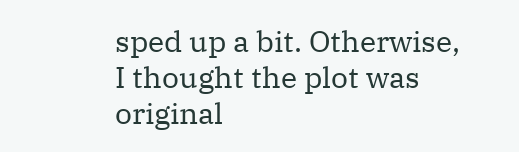sped up a bit. Otherwise, I thought the plot was original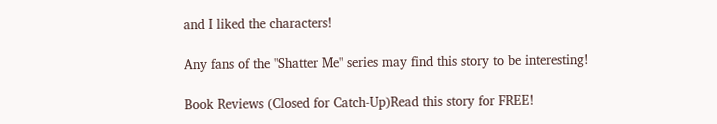and I liked the characters!

Any fans of the "Shatter Me" series may find this story to be interesting!

Book Reviews (Closed for Catch-Up)Read this story for FREE!